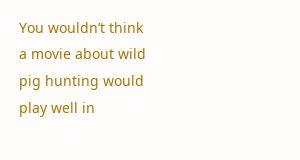You wouldn’t think a movie about wild pig hunting would play well in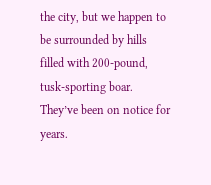the city, but we happen to be surrounded by hills filled with 200-pound, tusk-sporting boar. They’ve been on notice for years.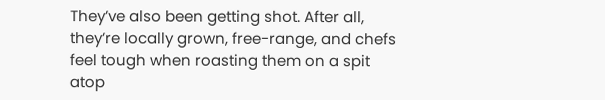They’ve also been getting shot. After all, they’re locally grown, free-range, and chefs feel tough when roasting them on a spit atop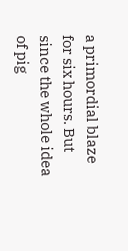a primordial blaze for six hours. But since the whole idea of pig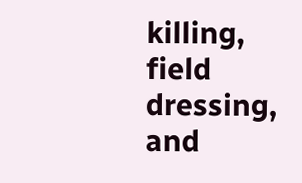killing, field dressing, and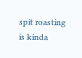spit roasting is kinda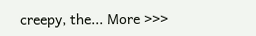creepy, the... More >>>